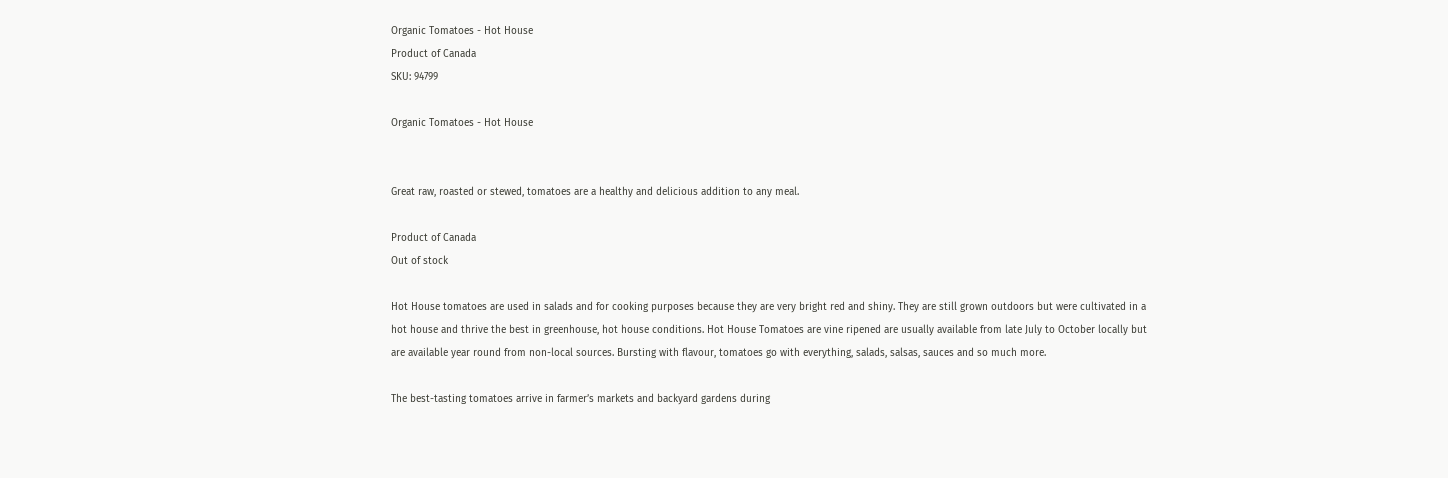Organic Tomatoes - Hot House
Product of Canada
SKU: 94799

Organic Tomatoes - Hot House


Great raw, roasted or stewed, tomatoes are a healthy and delicious addition to any meal.

Product of Canada
Out of stock

Hot House tomatoes are used in salads and for cooking purposes because they are very bright red and shiny. They are still grown outdoors but were cultivated in a hot house and thrive the best in greenhouse, hot house conditions. Hot House Tomatoes are vine ripened are usually available from late July to October locally but are available year round from non-local sources. Bursting with flavour, tomatoes go with everything, salads, salsas, sauces and so much more.

The best-tasting tomatoes arrive in farmer’s markets and backyard gardens during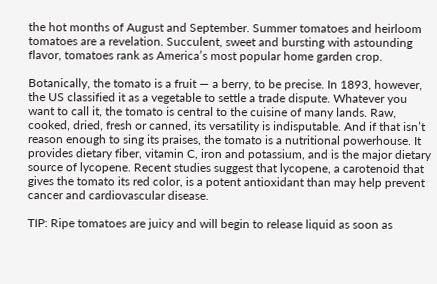the hot months of August and September. Summer tomatoes and heirloom tomatoes are a revelation. Succulent, sweet and bursting with astounding flavor, tomatoes rank as America’s most popular home garden crop.

Botanically, the tomato is a fruit — a berry, to be precise. In 1893, however, the US classified it as a vegetable to settle a trade dispute. Whatever you want to call it, the tomato is central to the cuisine of many lands. Raw, cooked, dried, fresh or canned, its versatility is indisputable. And if that isn’t reason enough to sing its praises, the tomato is a nutritional powerhouse. It provides dietary fiber, vitamin C, iron and potassium, and is the major dietary source of lycopene. Recent studies suggest that lycopene, a carotenoid that gives the tomato its red color, is a potent antioxidant than may help prevent cancer and cardiovascular disease.

TIP: Ripe tomatoes are juicy and will begin to release liquid as soon as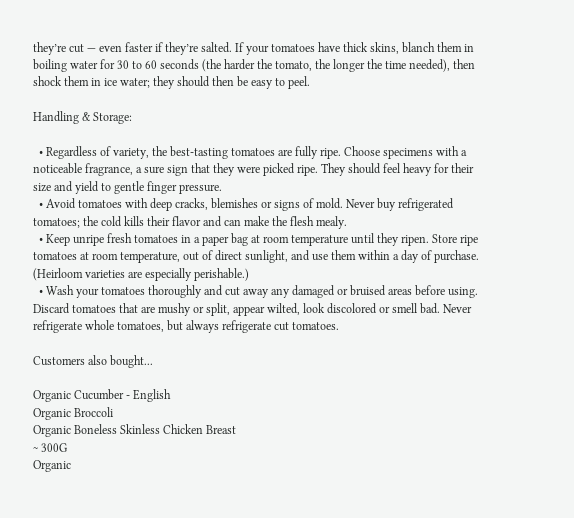they’re cut — even faster if they’re salted. If your tomatoes have thick skins, blanch them in boiling water for 30 to 60 seconds (the harder the tomato, the longer the time needed), then shock them in ice water; they should then be easy to peel.

Handling & Storage:

  • Regardless of variety, the best-tasting tomatoes are fully ripe. Choose specimens with a noticeable fragrance, a sure sign that they were picked ripe. They should feel heavy for their size and yield to gentle finger pressure.
  • Avoid tomatoes with deep cracks, blemishes or signs of mold. Never buy refrigerated tomatoes; the cold kills their flavor and can make the flesh mealy.
  • Keep unripe fresh tomatoes in a paper bag at room temperature until they ripen. Store ripe tomatoes at room temperature, out of direct sunlight, and use them within a day of purchase. (Heirloom varieties are especially perishable.)
  • Wash your tomatoes thoroughly and cut away any damaged or bruised areas before using. Discard tomatoes that are mushy or split, appear wilted, look discolored or smell bad. Never refrigerate whole tomatoes, but always refrigerate cut tomatoes.

Customers also bought...

Organic Cucumber - English
Organic Broccoli
Organic Boneless Skinless Chicken Breast
~ 300G
Organic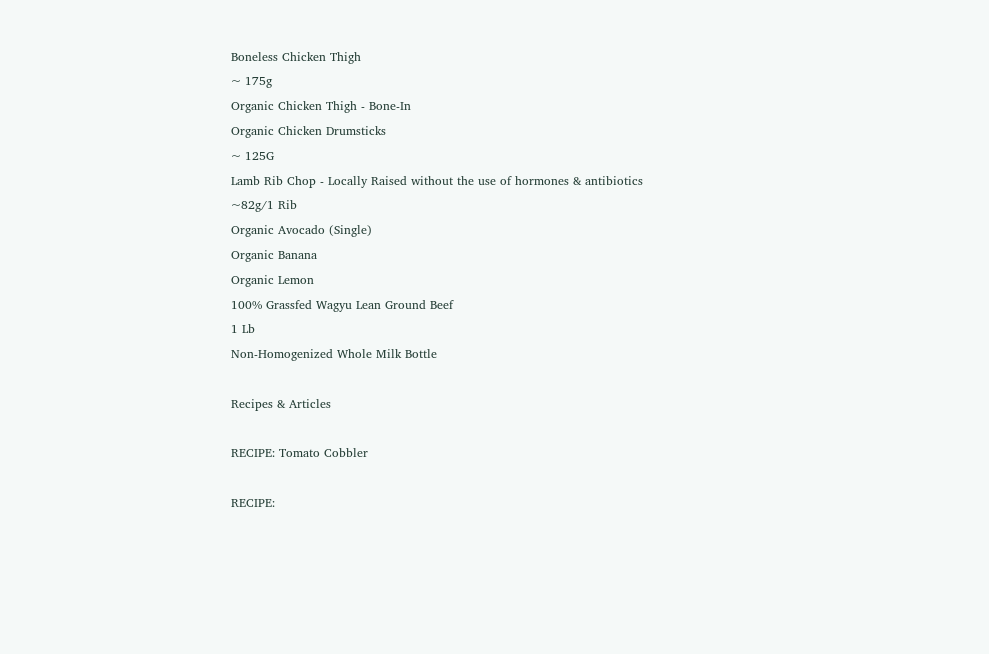Boneless Chicken Thigh
~ 175g
Organic Chicken Thigh - Bone-In
Organic Chicken Drumsticks
~ 125G
Lamb Rib Chop - Locally Raised without the use of hormones & antibiotics
~82g/1 Rib
Organic Avocado (Single)
Organic Banana
Organic Lemon
100% Grassfed Wagyu Lean Ground Beef
1 Lb
Non-Homogenized Whole Milk Bottle

Recipes & Articles

RECIPE: Tomato Cobbler

RECIPE: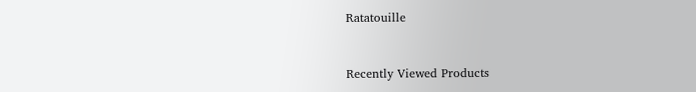Ratatouille



Recently Viewed Products